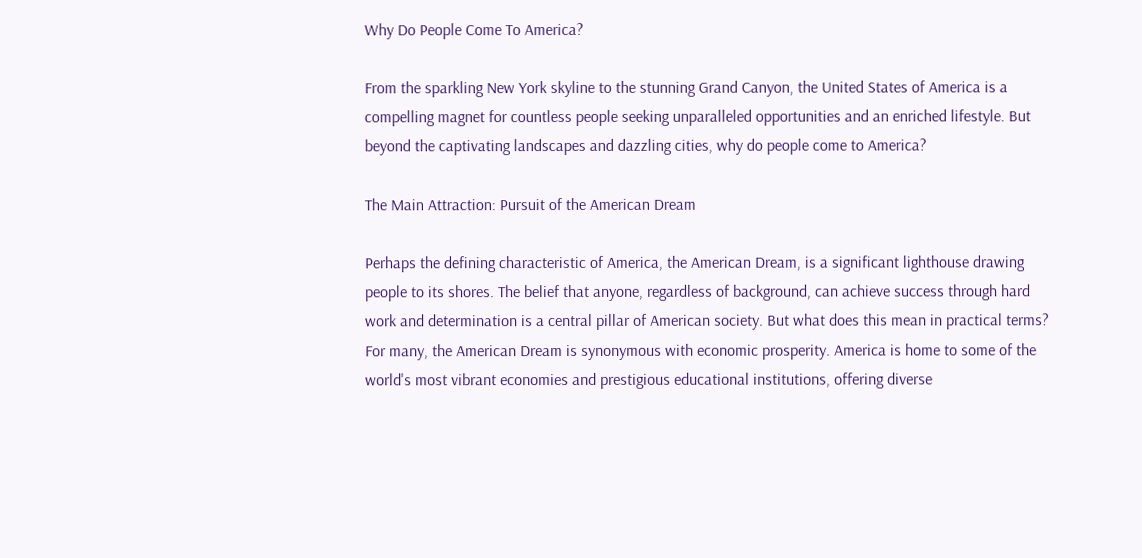Why Do People Come To America?

From the sparkling New York skyline to the stunning Grand Canyon, the United States of America is a compelling magnet for countless people seeking unparalleled opportunities and an enriched lifestyle. But beyond the captivating landscapes and dazzling cities, why do people come to America?

The Main Attraction: Pursuit of the American Dream

Perhaps the defining characteristic of America, the American Dream, is a significant lighthouse drawing people to its shores. The belief that anyone, regardless of background, can achieve success through hard work and determination is a central pillar of American society. But what does this mean in practical terms?
For many, the American Dream is synonymous with economic prosperity. America is home to some of the world's most vibrant economies and prestigious educational institutions, offering diverse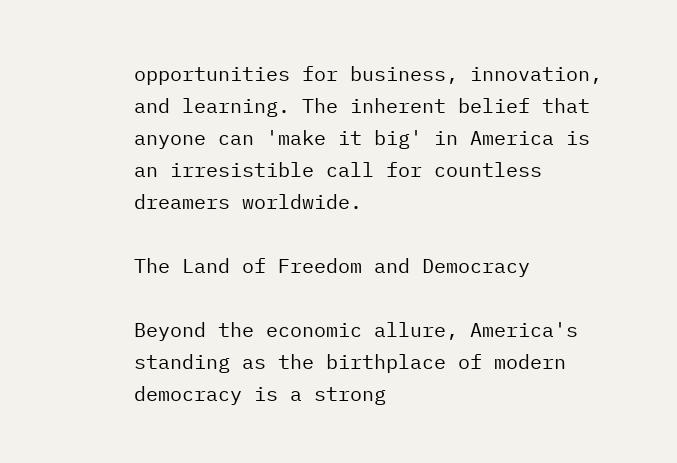opportunities for business, innovation, and learning. The inherent belief that anyone can 'make it big' in America is an irresistible call for countless dreamers worldwide.

The Land of Freedom and Democracy

Beyond the economic allure, America's standing as the birthplace of modern democracy is a strong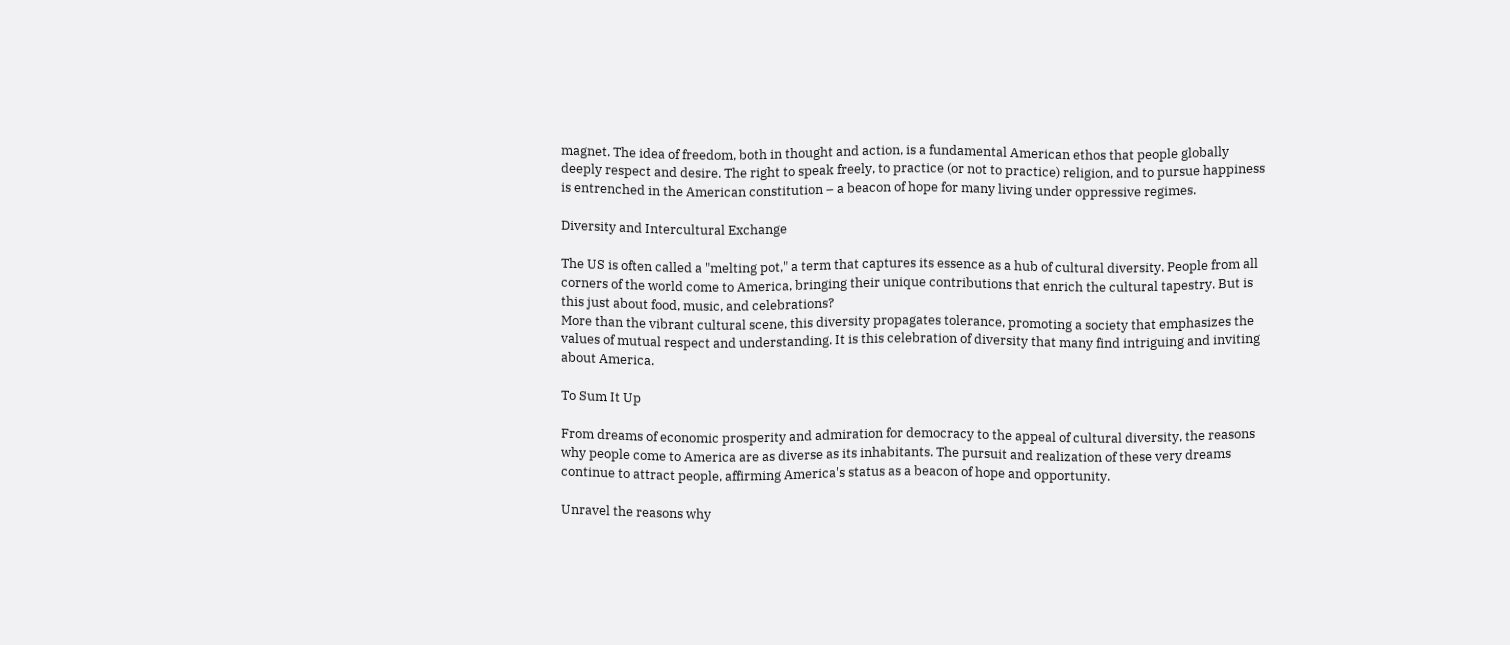magnet. The idea of freedom, both in thought and action, is a fundamental American ethos that people globally deeply respect and desire. The right to speak freely, to practice (or not to practice) religion, and to pursue happiness is entrenched in the American constitution – a beacon of hope for many living under oppressive regimes.

Diversity and Intercultural Exchange

The US is often called a "melting pot," a term that captures its essence as a hub of cultural diversity. People from all corners of the world come to America, bringing their unique contributions that enrich the cultural tapestry. But is this just about food, music, and celebrations?
More than the vibrant cultural scene, this diversity propagates tolerance, promoting a society that emphasizes the values of mutual respect and understanding. It is this celebration of diversity that many find intriguing and inviting about America.

To Sum It Up

From dreams of economic prosperity and admiration for democracy to the appeal of cultural diversity, the reasons why people come to America are as diverse as its inhabitants. The pursuit and realization of these very dreams continue to attract people, affirming America's status as a beacon of hope and opportunity.

Unravel the reasons why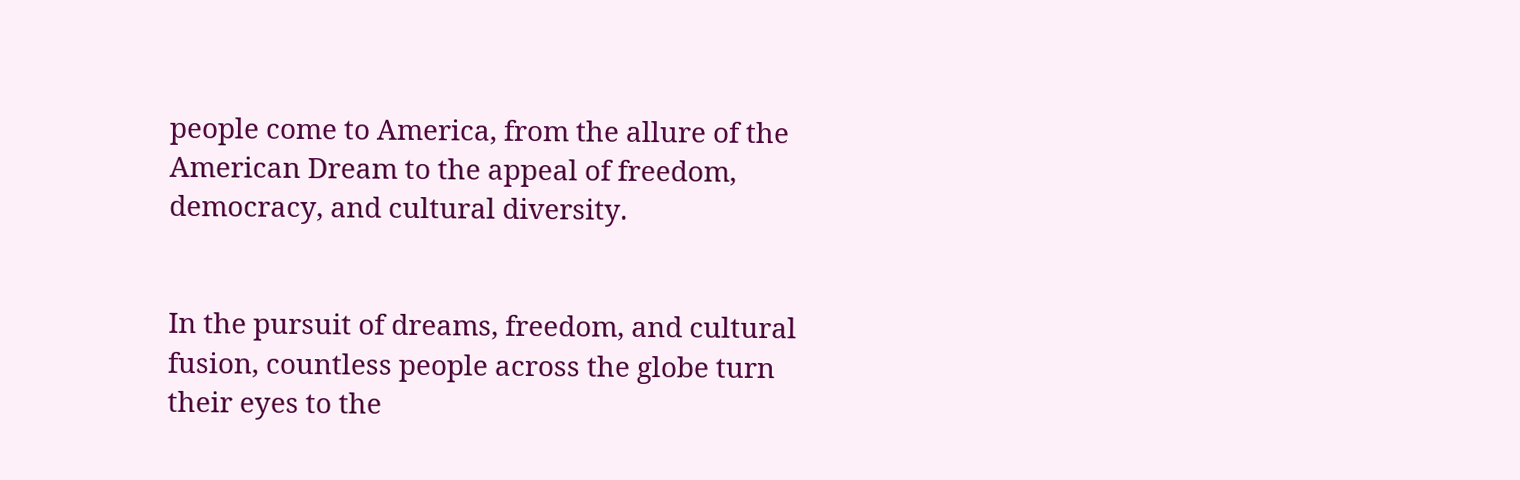people come to America, from the allure of the American Dream to the appeal of freedom, democracy, and cultural diversity.


In the pursuit of dreams, freedom, and cultural fusion, countless people across the globe turn their eyes to the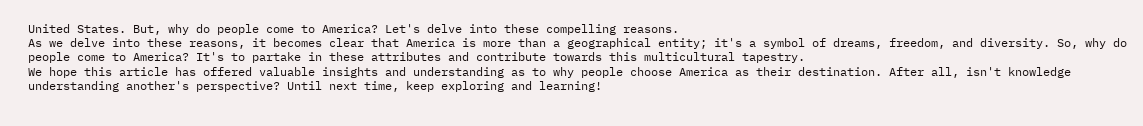United States. But, why do people come to America? Let's delve into these compelling reasons.
As we delve into these reasons, it becomes clear that America is more than a geographical entity; it's a symbol of dreams, freedom, and diversity. So, why do people come to America? It's to partake in these attributes and contribute towards this multicultural tapestry.
We hope this article has offered valuable insights and understanding as to why people choose America as their destination. After all, isn't knowledge understanding another's perspective? Until next time, keep exploring and learning!